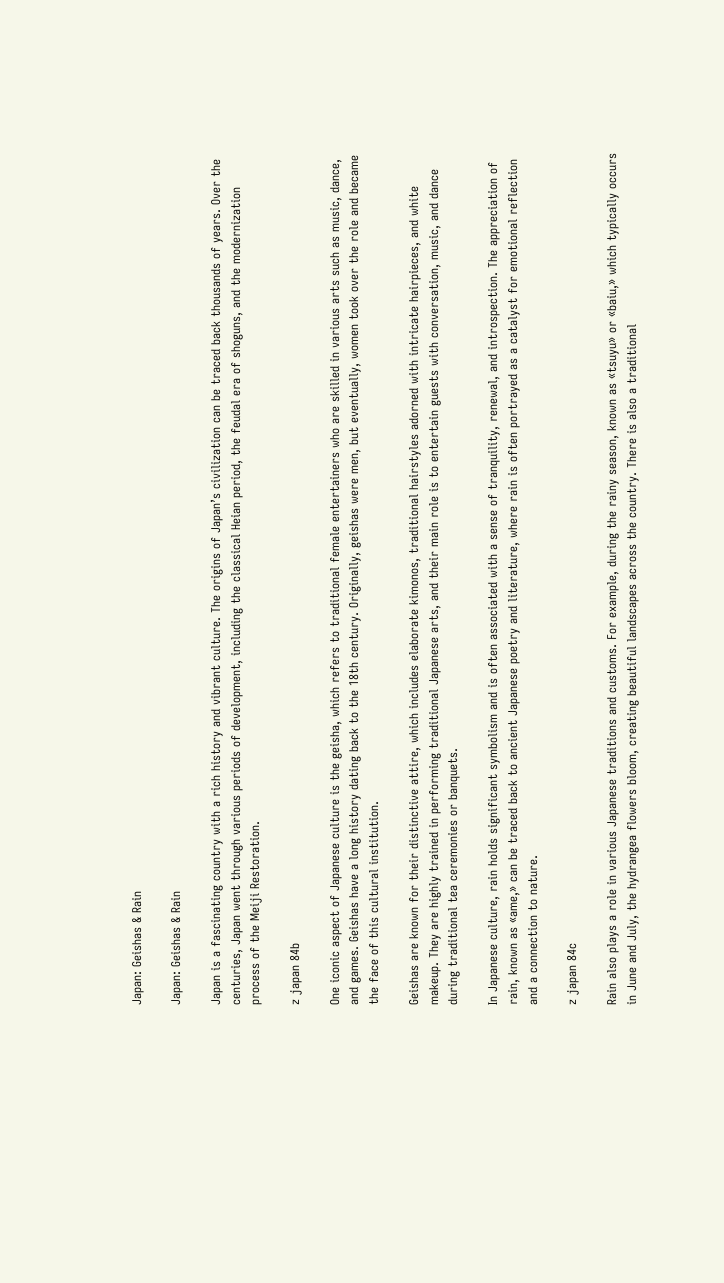Japan: Geishas & Rain

Japan: Geishas & Rain

Japan is a fascinating country with a rich history and vibrant culture. The origins of Japan’s civilization can be traced back thousands of years. Over the centuries, Japan went through various periods of development, including the classical Heian period, the feudal era of shoguns, and the modernization process of the Meiji Restoration.

z japan 84b

One iconic aspect of Japanese culture is the geisha, which refers to traditional female entertainers who are skilled in various arts such as music, dance, and games. Geishas have a long history dating back to the 18th century. Originally, geishas were men, but eventually, women took over the role and became the face of this cultural institution.

Geishas are known for their distinctive attire, which includes elaborate kimonos, traditional hairstyles adorned with intricate hairpieces, and white makeup. They are highly trained in performing traditional Japanese arts, and their main role is to entertain guests with conversation, music, and dance during traditional tea ceremonies or banquets.

In Japanese culture, rain holds significant symbolism and is often associated with a sense of tranquility, renewal, and introspection. The appreciation of rain, known as «ame,» can be traced back to ancient Japanese poetry and literature, where rain is often portrayed as a catalyst for emotional reflection and a connection to nature.

z japan 84c

Rain also plays a role in various Japanese traditions and customs. For example, during the rainy season, known as «tsuyu» or «baiu,» which typically occurs in June and July, the hydrangea flowers bloom, creating beautiful landscapes across the country. There is also a traditional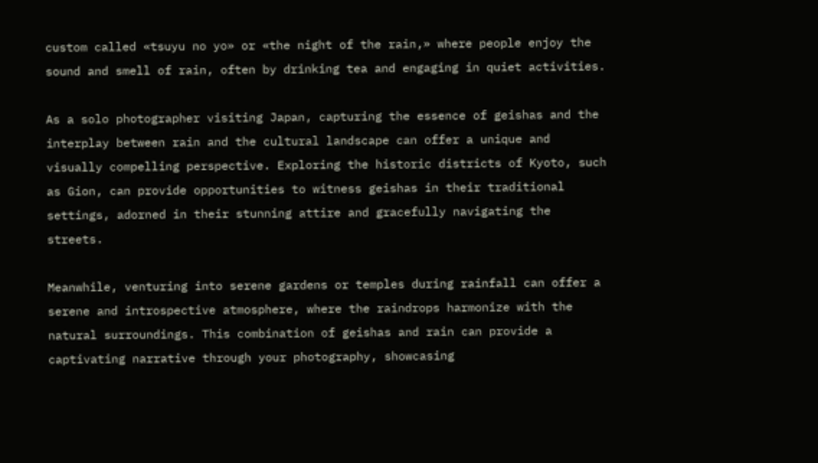custom called «tsuyu no yo» or «the night of the rain,» where people enjoy the sound and smell of rain, often by drinking tea and engaging in quiet activities.

As a solo photographer visiting Japan, capturing the essence of geishas and the interplay between rain and the cultural landscape can offer a unique and visually compelling perspective. Exploring the historic districts of Kyoto, such as Gion, can provide opportunities to witness geishas in their traditional settings, adorned in their stunning attire and gracefully navigating the streets.

Meanwhile, venturing into serene gardens or temples during rainfall can offer a serene and introspective atmosphere, where the raindrops harmonize with the natural surroundings. This combination of geishas and rain can provide a captivating narrative through your photography, showcasing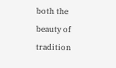both the beauty of tradition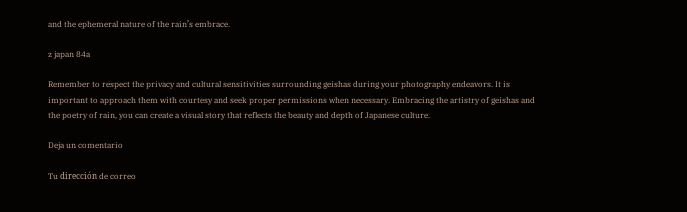and the ephemeral nature of the rain’s embrace.

z japan 84a

Remember to respect the privacy and cultural sensitivities surrounding geishas during your photography endeavors. It is important to approach them with courtesy and seek proper permissions when necessary. Embracing the artistry of geishas and the poetry of rain, you can create a visual story that reflects the beauty and depth of Japanese culture.

Deja un comentario

Tu dirección de correo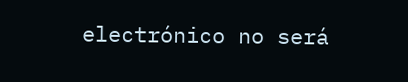electrónico no será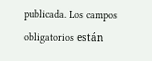publicada. Los campos obligatorios están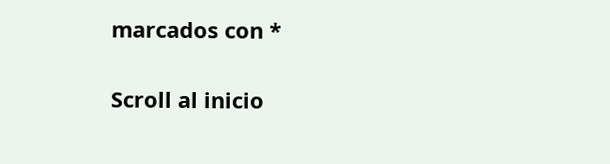marcados con *

Scroll al inicio